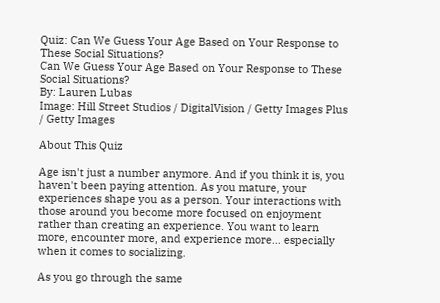Quiz: Can We Guess Your Age Based on Your Response to These Social Situations?
Can We Guess Your Age Based on Your Response to These Social Situations?
By: Lauren Lubas
Image: Hill Street Studios / DigitalVision / Getty Images Plus / Getty Images

About This Quiz

Age isn't just a number anymore. And if you think it is, you haven't been paying attention. As you mature, your experiences shape you as a person. Your interactions with those around you become more focused on enjoyment rather than creating an experience. You want to learn more, encounter more, and experience more... especially when it comes to socializing.

As you go through the same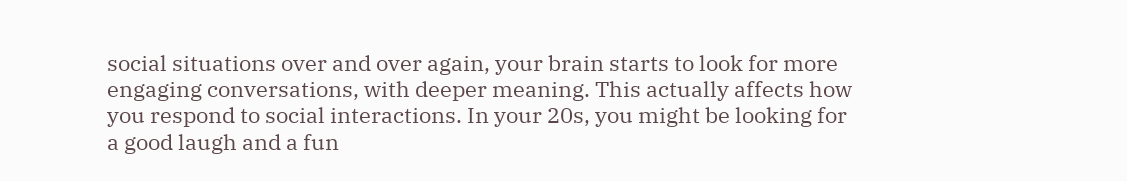social situations over and over again, your brain starts to look for more engaging conversations, with deeper meaning. This actually affects how you respond to social interactions. In your 20s, you might be looking for a good laugh and a fun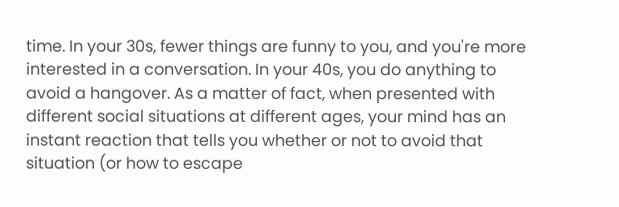time. In your 30s, fewer things are funny to you, and you're more interested in a conversation. In your 40s, you do anything to avoid a hangover. As a matter of fact, when presented with different social situations at different ages, your mind has an instant reaction that tells you whether or not to avoid that situation (or how to escape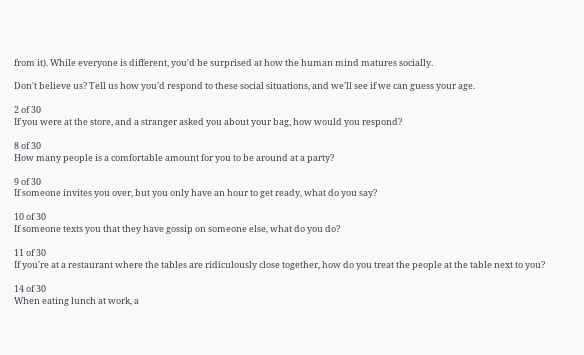from it). While everyone is different, you'd be surprised at how the human mind matures socially.

Don't believe us? Tell us how you'd respond to these social situations, and we'll see if we can guess your age.

2 of 30
If you were at the store, and a stranger asked you about your bag, how would you respond?

8 of 30
How many people is a comfortable amount for you to be around at a party?

9 of 30
If someone invites you over, but you only have an hour to get ready, what do you say?

10 of 30
If someone texts you that they have gossip on someone else, what do you do?

11 of 30
If you're at a restaurant where the tables are ridiculously close together, how do you treat the people at the table next to you?

14 of 30
When eating lunch at work, a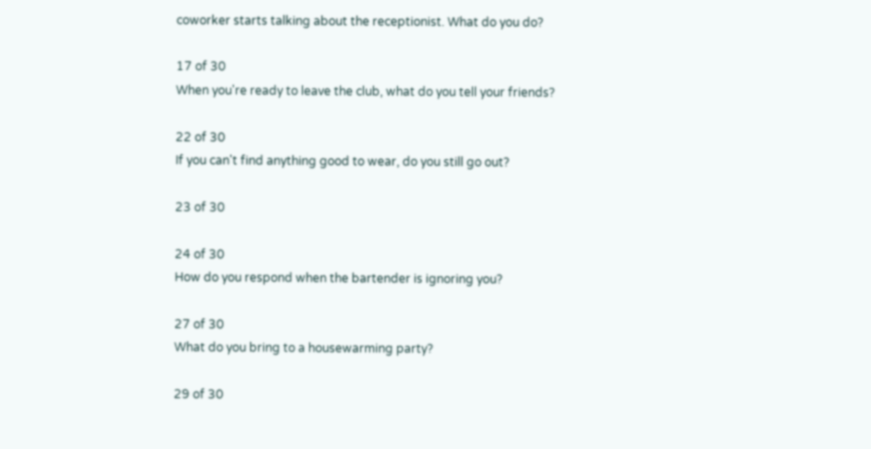coworker starts talking about the receptionist. What do you do?

17 of 30
When you're ready to leave the club, what do you tell your friends?

22 of 30
If you can't find anything good to wear, do you still go out?

23 of 30

24 of 30
How do you respond when the bartender is ignoring you?

27 of 30
What do you bring to a housewarming party?

29 of 30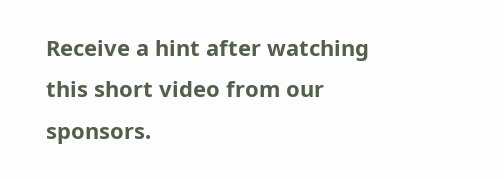Receive a hint after watching this short video from our sponsors.